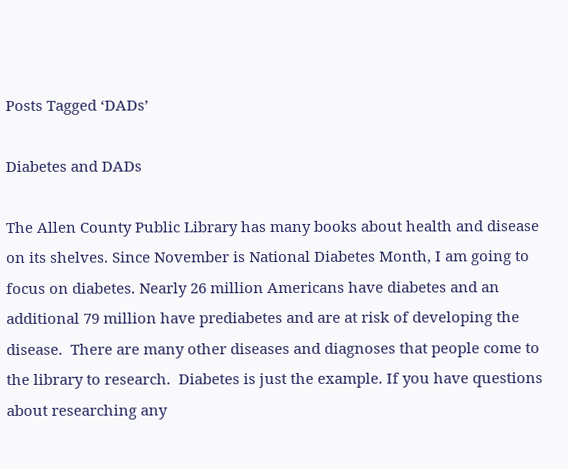Posts Tagged ‘DADs’

Diabetes and DADs

The Allen County Public Library has many books about health and disease on its shelves. Since November is National Diabetes Month, I am going to focus on diabetes. Nearly 26 million Americans have diabetes and an additional 79 million have prediabetes and are at risk of developing the disease.  There are many other diseases and diagnoses that people come to the library to research.  Diabetes is just the example. If you have questions about researching any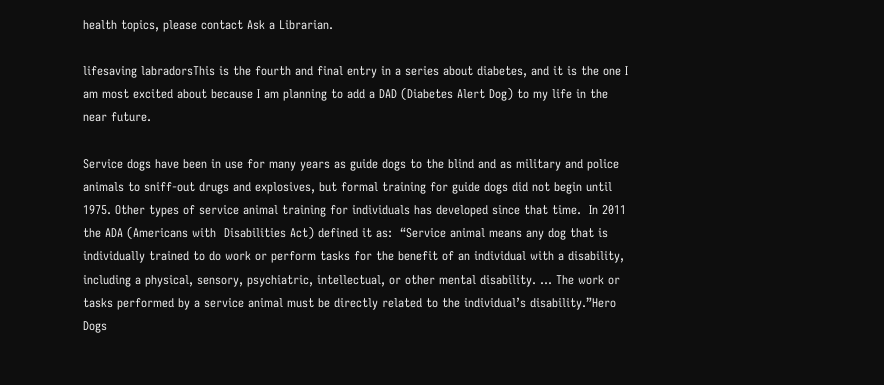health topics, please contact Ask a Librarian.

lifesaving labradorsThis is the fourth and final entry in a series about diabetes, and it is the one I am most excited about because I am planning to add a DAD (Diabetes Alert Dog) to my life in the near future.

Service dogs have been in use for many years as guide dogs to the blind and as military and police animals to sniff-out drugs and explosives, but formal training for guide dogs did not begin until 1975. Other types of service animal training for individuals has developed since that time.  In 2011 the ADA (Americans with  Disabilities Act) defined it as:  “Service animal means any dog that is individually trained to do work or perform tasks for the benefit of an individual with a disability, including a physical, sensory, psychiatric, intellectual, or other mental disability. … The work or tasks performed by a service animal must be directly related to the individual’s disability.”Hero Dogs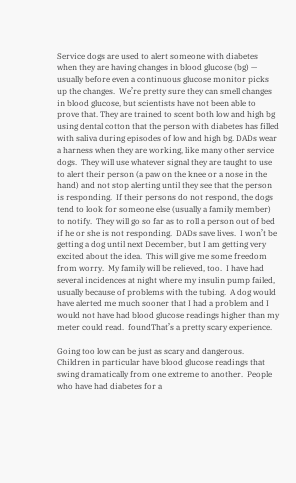Service dogs are used to alert someone with diabetes when they are having changes in blood glucose (bg) — usually before even a continuous glucose monitor picks up the changes.  We’re pretty sure they can smell changes in blood glucose, but scientists have not been able to prove that. They are trained to scent both low and high bg using dental cotton that the person with diabetes has filled with saliva during episodes of low and high bg. DADs wear a harness when they are working, like many other service dogs.  They will use whatever signal they are taught to use to alert their person (a paw on the knee or a nose in the hand) and not stop alerting until they see that the person is responding.  If their persons do not respond, the dogs tend to look for someone else (usually a family member) to notify.  They will go so far as to roll a person out of bed if he or she is not responding.  DADs save lives.  I won’t be getting a dog until next December, but I am getting very excited about the idea.  This will give me some freedom from worry.  My family will be relieved, too.  I have had several incidences at night where my insulin pump failed, usually because of problems with the tubing.  A dog would have alerted me much sooner that I had a problem and I would not have had blood glucose readings higher than my meter could read.  foundThat’s a pretty scary experience.

Going too low can be just as scary and dangerous.  Children in particular have blood glucose readings that swing dramatically from one extreme to another.  People who have had diabetes for a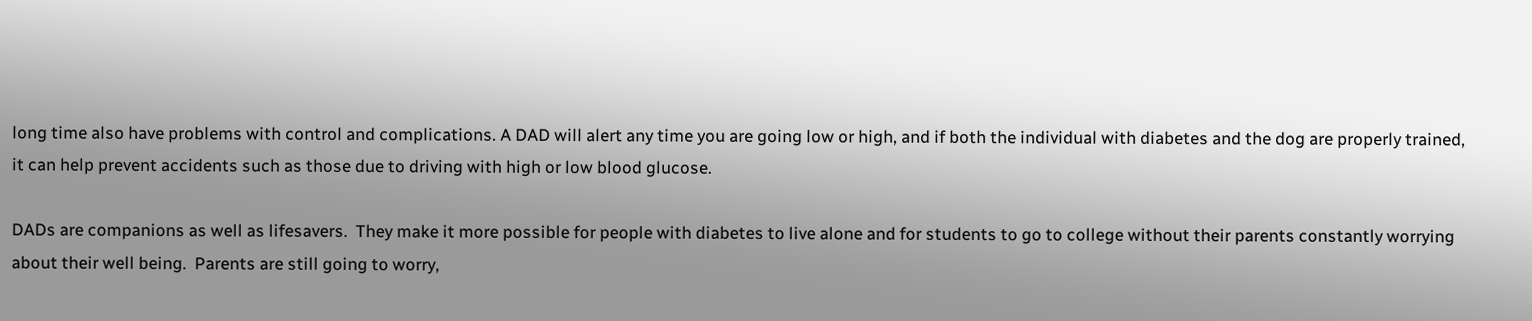long time also have problems with control and complications. A DAD will alert any time you are going low or high, and if both the individual with diabetes and the dog are properly trained, it can help prevent accidents such as those due to driving with high or low blood glucose.

DADs are companions as well as lifesavers.  They make it more possible for people with diabetes to live alone and for students to go to college without their parents constantly worrying about their well being.  Parents are still going to worry,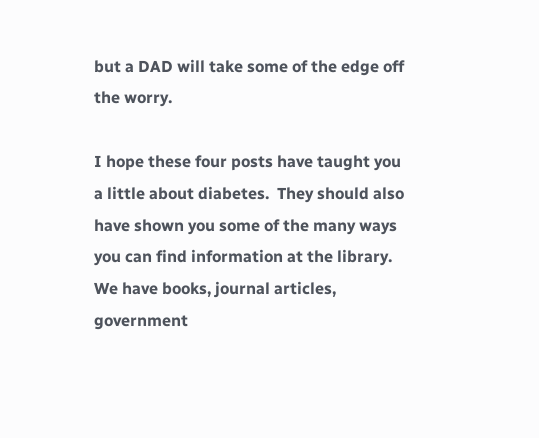but a DAD will take some of the edge off the worry.

I hope these four posts have taught you a little about diabetes.  They should also have shown you some of the many ways you can find information at the library.  We have books, journal articles, government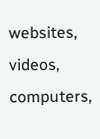websites, videos, computers,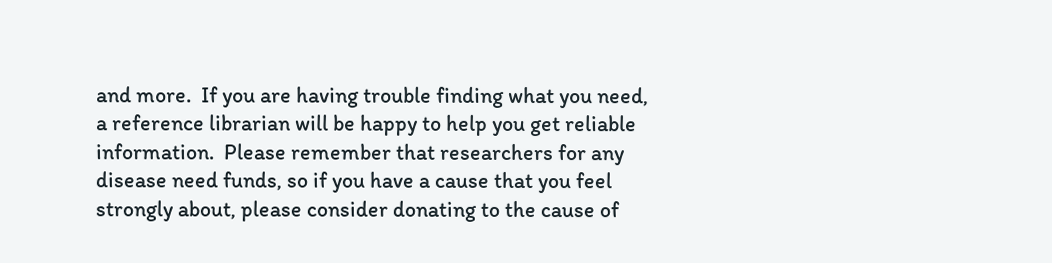and more.  If you are having trouble finding what you need, a reference librarian will be happy to help you get reliable information.  Please remember that researchers for any disease need funds, so if you have a cause that you feel strongly about, please consider donating to the cause of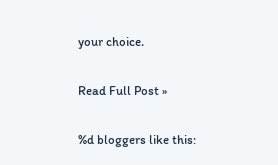your choice.

Read Full Post »

%d bloggers like this: